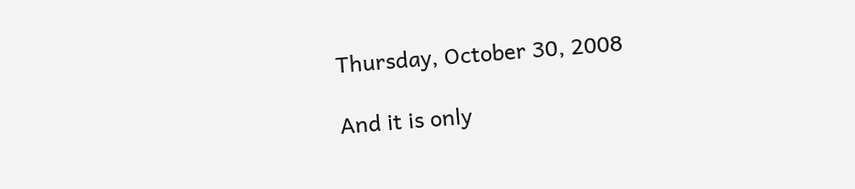Thursday, October 30, 2008

And it is only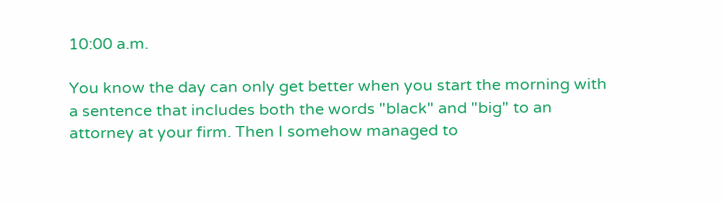10:00 a.m.

You know the day can only get better when you start the morning with a sentence that includes both the words "black" and "big" to an attorney at your firm. Then I somehow managed to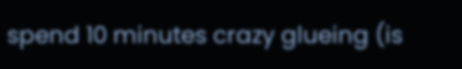spend 10 minutes crazy glueing (is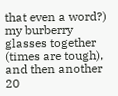that even a word?) my burberry glasses together (times are tough), and then another 20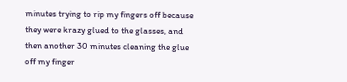minutes trying to rip my fingers off because they were krazy glued to the glasses, and then another 30 minutes cleaning the glue off my finger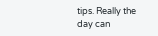tips. Really the day can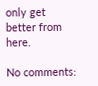only get better from here.

No comments: